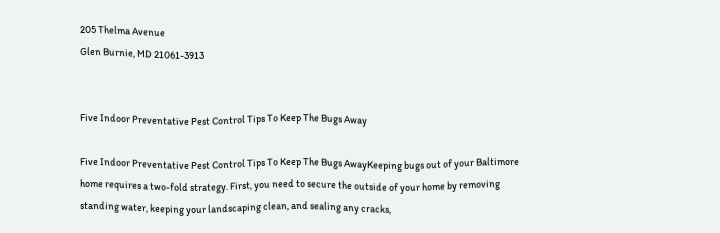205 Thelma Avenue
Glen Burnie, MD 21061-3913


Five Indoor Preventative Pest Control Tips To Keep The Bugs Away

Five Indoor Preventative Pest Control Tips To Keep The Bugs AwayKeeping bugs out of your Baltimore home requires a two-fold strategy. First, you need to secure the outside of your home by removing standing water, keeping your landscaping clean, and sealing any cracks,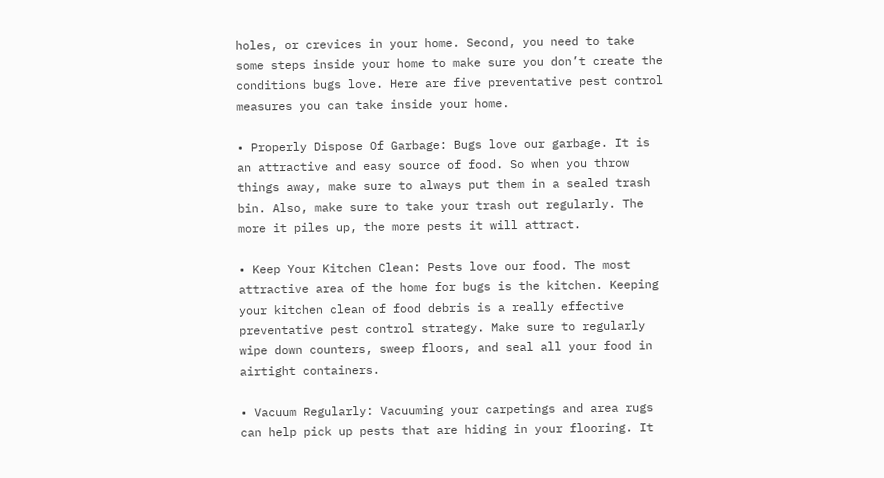holes, or crevices in your home. Second, you need to take some steps inside your home to make sure you don’t create the conditions bugs love. Here are five preventative pest control measures you can take inside your home.

• Properly Dispose Of Garbage: Bugs love our garbage. It is an attractive and easy source of food. So when you throw things away, make sure to always put them in a sealed trash bin. Also, make sure to take your trash out regularly. The more it piles up, the more pests it will attract.

• Keep Your Kitchen Clean: Pests love our food. The most attractive area of the home for bugs is the kitchen. Keeping your kitchen clean of food debris is a really effective preventative pest control strategy. Make sure to regularly wipe down counters, sweep floors, and seal all your food in airtight containers.

• Vacuum Regularly: Vacuuming your carpetings and area rugs can help pick up pests that are hiding in your flooring. It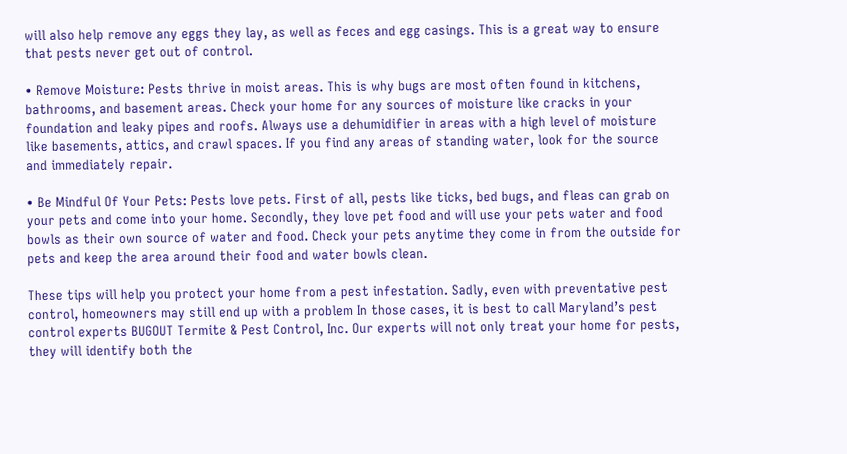will also help remove any eggs they lay, as well as feces and egg casings. This is a great way to ensure that pests never get out of control.

• Remove Moisture: Pests thrive in moist areas. This is why bugs are most often found in kitchens, bathrooms, and basement areas. Check your home for any sources of moisture like cracks in your foundation and leaky pipes and roofs. Always use a dehumidifier in areas with a high level of moisture like basements, attics, and crawl spaces. If you find any areas of standing water, look for the source and immediately repair.

• Be Mindful Of Your Pets: Pests love pets. First of all, pests like ticks, bed bugs, and fleas can grab on your pets and come into your home. Secondly, they love pet food and will use your pets water and food bowls as their own source of water and food. Check your pets anytime they come in from the outside for pets and keep the area around their food and water bowls clean.

These tips will help you protect your home from a pest infestation. Sadly, even with preventative pest control, homeowners may still end up with a problem In those cases, it is best to call Maryland’s pest control experts BUGOUT Termite & Pest Control, Inc. Our experts will not only treat your home for pests, they will identify both the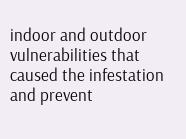indoor and outdoor vulnerabilities that caused the infestation and prevent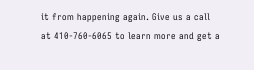it from happening again. Give us a call at 410-760-6065 to learn more and get a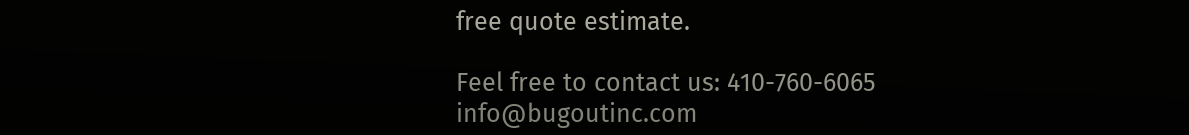free quote estimate.

Feel free to contact us: 410-760-6065 info@bugoutinc.com